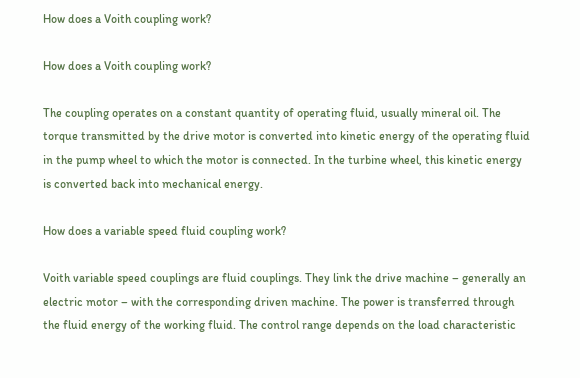How does a Voith coupling work?

How does a Voith coupling work?

The coupling operates on a constant quantity of operating fluid, usually mineral oil. The torque transmitted by the drive motor is converted into kinetic energy of the operating fluid in the pump wheel to which the motor is connected. In the turbine wheel, this kinetic energy is converted back into mechanical energy.

How does a variable speed fluid coupling work?

Voith variable speed couplings are fluid couplings. They link the drive machine – generally an electric motor – with the corresponding driven machine. The power is transferred through the fluid energy of the working fluid. The control range depends on the load characteristic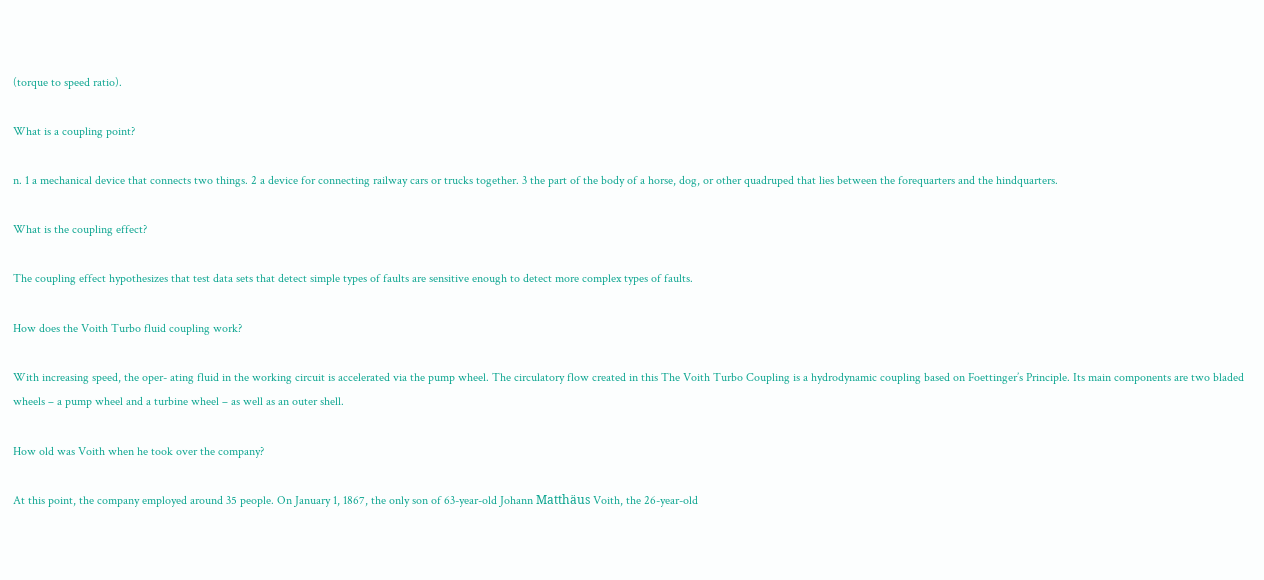(torque to speed ratio).

What is a coupling point?

n. 1 a mechanical device that connects two things. 2 a device for connecting railway cars or trucks together. 3 the part of the body of a horse, dog, or other quadruped that lies between the forequarters and the hindquarters.

What is the coupling effect?

The coupling effect hypothesizes that test data sets that detect simple types of faults are sensitive enough to detect more complex types of faults.

How does the Voith Turbo fluid coupling work?

With increasing speed, the oper- ating fluid in the working circuit is accelerated via the pump wheel. The circulatory flow created in this The Voith Turbo Coupling is a hydrodynamic coupling based on Foettinger’s Principle. Its main components are two bladed wheels – a pump wheel and a turbine wheel – as well as an outer shell.

How old was Voith when he took over the company?

At this point, the company employed around 35 people. On January 1, 1867, the only son of 63-year-old Johann Matthäus Voith, the 26-year-old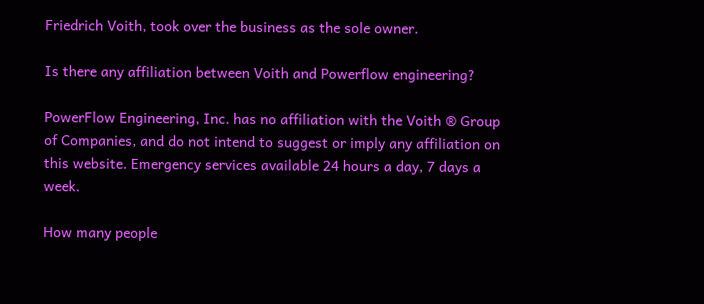Friedrich Voith, took over the business as the sole owner.

Is there any affiliation between Voith and Powerflow engineering?

PowerFlow Engineering, Inc. has no affiliation with the Voith ® Group of Companies, and do not intend to suggest or imply any affiliation on this website. Emergency services available 24 hours a day, 7 days a week.

How many people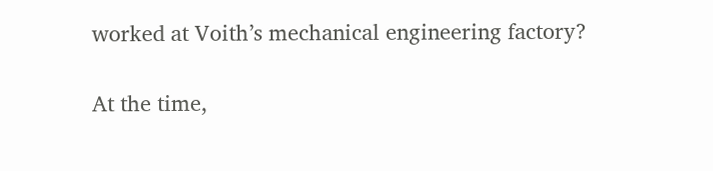worked at Voith’s mechanical engineering factory?

At the time,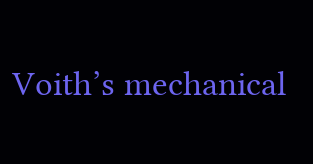Voith’s mechanical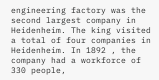engineering factory was the second largest company in Heidenheim. The king visited a total of four companies in Heidenheim. In 1892 , the company had a workforce of 330 people,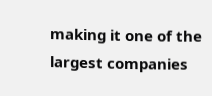making it one of the largest companies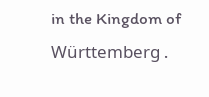in the Kingdom of Württemberg .